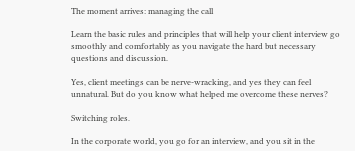The moment arrives: managing the call

Learn the basic rules and principles that will help your client interview go smoothly and comfortably as you navigate the hard but necessary questions and discussion.

Yes, client meetings can be nerve-wracking, and yes they can feel unnatural. But do you know what helped me overcome these nerves?

Switching roles.

In the corporate world, you go for an interview, and you sit in the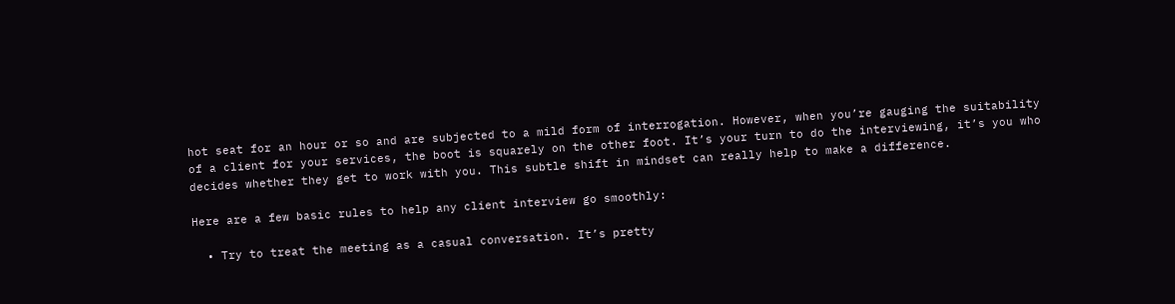hot seat for an hour or so and are subjected to a mild form of interrogation. However, when you’re gauging the suitability of a client for your services, the boot is squarely on the other foot. It’s your turn to do the interviewing, it’s you who decides whether they get to work with you. This subtle shift in mindset can really help to make a difference.

Here are a few basic rules to help any client interview go smoothly:

  • Try to treat the meeting as a casual conversation. It’s pretty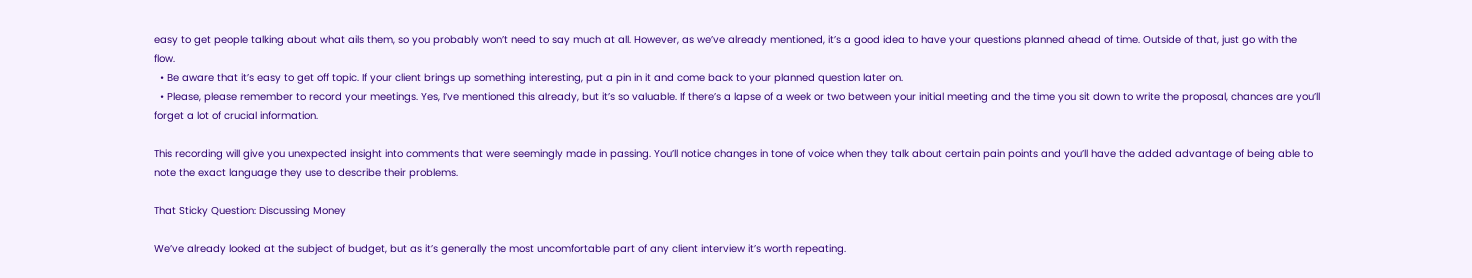easy to get people talking about what ails them, so you probably won’t need to say much at all. However, as we’ve already mentioned, it’s a good idea to have your questions planned ahead of time. Outside of that, just go with the flow.
  • Be aware that it’s easy to get off topic. If your client brings up something interesting, put a pin in it and come back to your planned question later on.
  • Please, please remember to record your meetings. Yes, I’ve mentioned this already, but it’s so valuable. If there’s a lapse of a week or two between your initial meeting and the time you sit down to write the proposal, chances are you’ll forget a lot of crucial information.

This recording will give you unexpected insight into comments that were seemingly made in passing. You’ll notice changes in tone of voice when they talk about certain pain points and you’ll have the added advantage of being able to note the exact language they use to describe their problems.

That Sticky Question: Discussing Money

We’ve already looked at the subject of budget, but as it’s generally the most uncomfortable part of any client interview it’s worth repeating.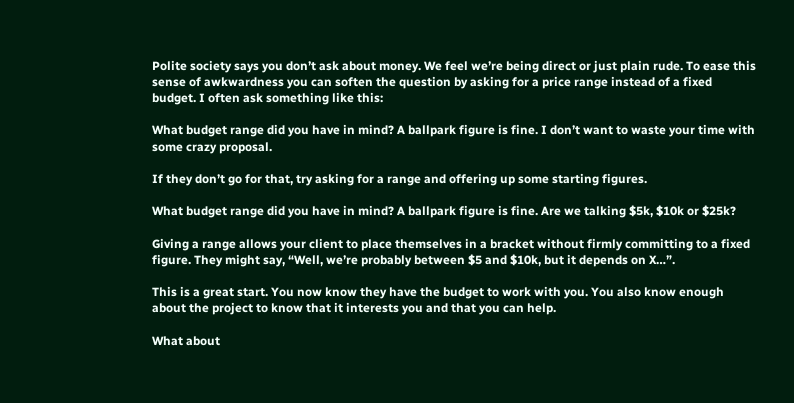Polite society says you don’t ask about money. We feel we’re being direct or just plain rude. To ease this sense of awkwardness you can soften the question by asking for a price range instead of a fixed budget. I often ask something like this:

What budget range did you have in mind? A ballpark figure is fine. I don’t want to waste your time with some crazy proposal.

If they don’t go for that, try asking for a range and offering up some starting figures.

What budget range did you have in mind? A ballpark figure is fine. Are we talking $5k, $10k or $25k?

Giving a range allows your client to place themselves in a bracket without firmly committing to a fixed figure. They might say, “Well, we’re probably between $5 and $10k, but it depends on X…”.

This is a great start. You now know they have the budget to work with you. You also know enough about the project to know that it interests you and that you can help.

What about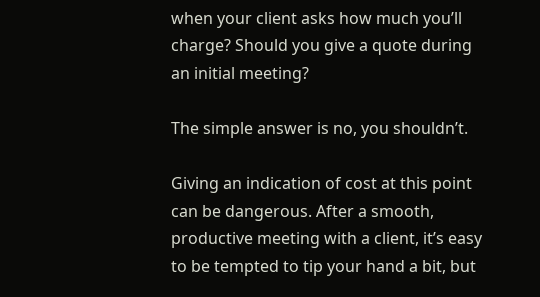when your client asks how much you’ll charge? Should you give a quote during an initial meeting?

The simple answer is no, you shouldn’t.

Giving an indication of cost at this point can be dangerous. After a smooth, productive meeting with a client, it’s easy to be tempted to tip your hand a bit, but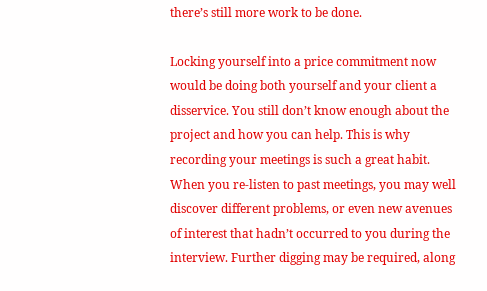there’s still more work to be done.

Locking yourself into a price commitment now would be doing both yourself and your client a disservice. You still don’t know enough about the project and how you can help. This is why recording your meetings is such a great habit. When you re-listen to past meetings, you may well discover different problems, or even new avenues of interest that hadn’t occurred to you during the interview. Further digging may be required, along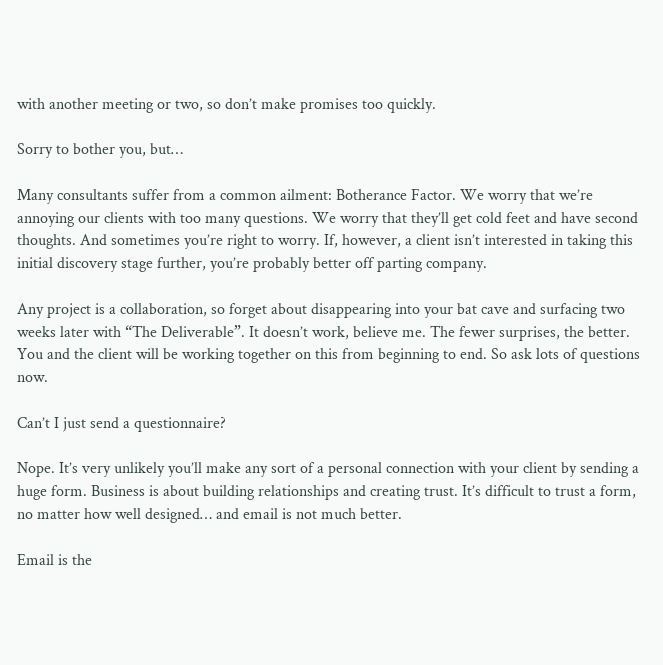with another meeting or two, so don’t make promises too quickly.

Sorry to bother you, but…

Many consultants suffer from a common ailment: Botherance Factor. We worry that we’re annoying our clients with too many questions. We worry that they’ll get cold feet and have second thoughts. And sometimes you’re right to worry. If, however, a client isn’t interested in taking this initial discovery stage further, you’re probably better off parting company.

Any project is a collaboration, so forget about disappearing into your bat cave and surfacing two weeks later with “The Deliverable”. It doesn’t work, believe me. The fewer surprises, the better. You and the client will be working together on this from beginning to end. So ask lots of questions now.

Can’t I just send a questionnaire?

Nope. It’s very unlikely you’ll make any sort of a personal connection with your client by sending a huge form. Business is about building relationships and creating trust. It’s difficult to trust a form, no matter how well designed… and email is not much better.

Email is the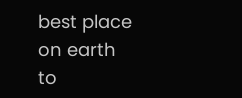best place on earth to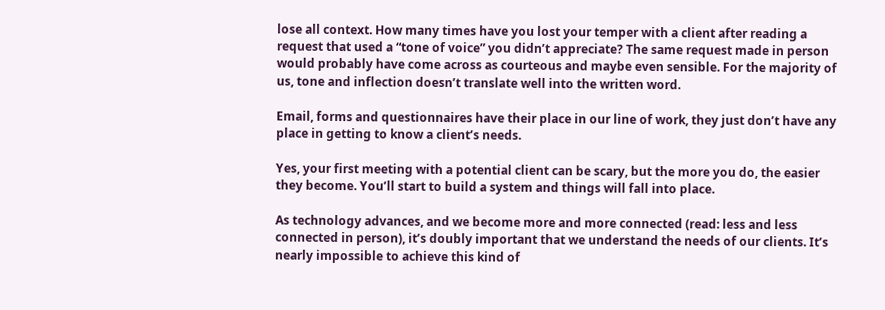lose all context. How many times have you lost your temper with a client after reading a request that used a “tone of voice” you didn’t appreciate? The same request made in person would probably have come across as courteous and maybe even sensible. For the majority of us, tone and inflection doesn’t translate well into the written word.

Email, forms and questionnaires have their place in our line of work, they just don’t have any place in getting to know a client’s needs.

Yes, your first meeting with a potential client can be scary, but the more you do, the easier they become. You’ll start to build a system and things will fall into place.

As technology advances, and we become more and more connected (read: less and less connected in person), it’s doubly important that we understand the needs of our clients. It’s nearly impossible to achieve this kind of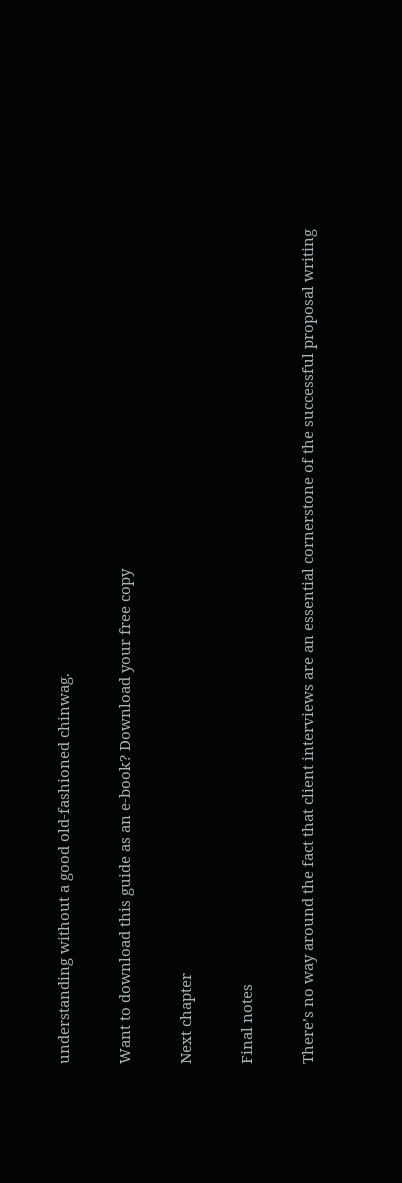understanding without a good old-fashioned chinwag.

Want to download this guide as an e-book? Download your free copy

Next chapter

Final notes

There’s no way around the fact that client interviews are an essential cornerstone of the successful proposal writing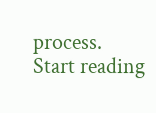process.
Start reading